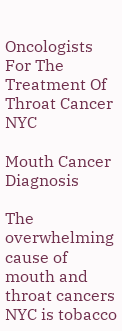Oncologists For The Treatment Of Throat Cancer NYC

Mouth Cancer Diagnosis

The overwhelming cause of mouth and throat cancers NYC is tobacco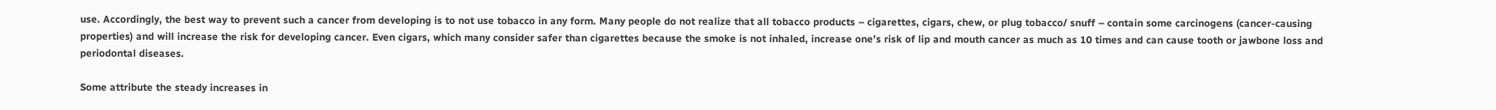use. Accordingly, the best way to prevent such a cancer from developing is to not use tobacco in any form. Many people do not realize that all tobacco products – cigarettes, cigars, chew, or plug tobacco/ snuff – contain some carcinogens (cancer-causing properties) and will increase the risk for developing cancer. Even cigars, which many consider safer than cigarettes because the smoke is not inhaled, increase one’s risk of lip and mouth cancer as much as 10 times and can cause tooth or jawbone loss and periodontal diseases.

Some attribute the steady increases in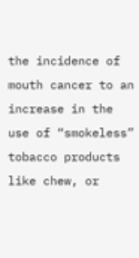the incidence of mouth cancer to an increase in the use of “smokeless” tobacco products like chew, or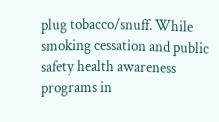plug tobacco/snuff. While smoking cessation and public safety health awareness programs in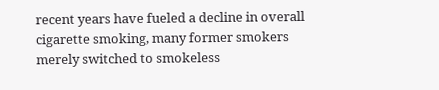recent years have fueled a decline in overall cigarette smoking, many former smokers merely switched to smokeless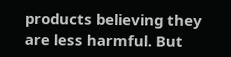products believing they are less harmful. But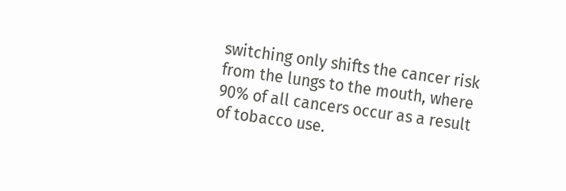switching only shifts the cancer risk from the lungs to the mouth, where 90% of all cancers occur as a result of tobacco use.